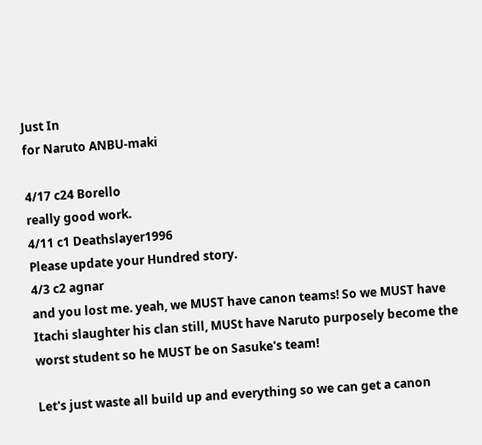Just In
for Naruto ANBU-maki

4/17 c24 Borello
really good work.
4/11 c1 Deathslayer1996
Please update your Hundred story.
4/3 c2 agnar
and you lost me. yeah, we MUST have canon teams! So we MUST have Itachi slaughter his clan still, MUSt have Naruto purposely become the worst student so he MUST be on Sasuke's team!

Let's just waste all build up and everything so we can get a canon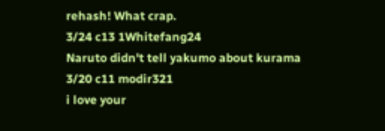rehash! What crap.
3/24 c13 1Whitefang24
Naruto didn't tell yakumo about kurama
3/20 c11 modir321
i love your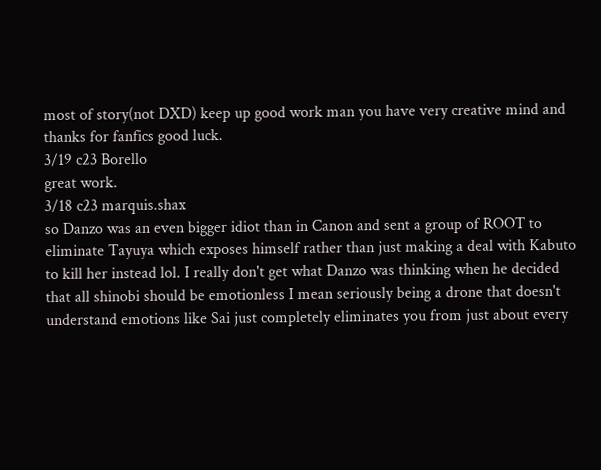most of story(not DXD) keep up good work man you have very creative mind and thanks for fanfics good luck.
3/19 c23 Borello
great work.
3/18 c23 marquis.shax
so Danzo was an even bigger idiot than in Canon and sent a group of ROOT to eliminate Tayuya which exposes himself rather than just making a deal with Kabuto to kill her instead lol. I really don't get what Danzo was thinking when he decided that all shinobi should be emotionless I mean seriously being a drone that doesn't understand emotions like Sai just completely eliminates you from just about every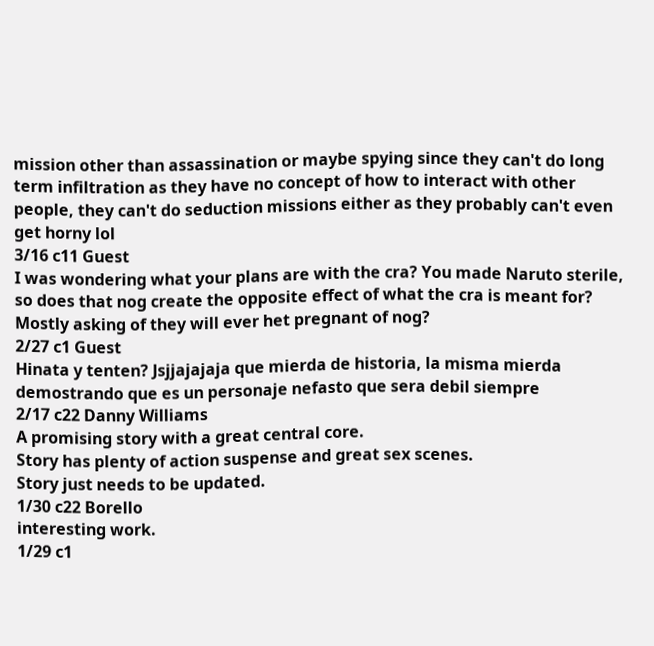mission other than assassination or maybe spying since they can't do long term infiltration as they have no concept of how to interact with other people, they can't do seduction missions either as they probably can't even get horny lol
3/16 c11 Guest
I was wondering what your plans are with the cra? You made Naruto sterile, so does that nog create the opposite effect of what the cra is meant for?
Mostly asking of they will ever het pregnant of nog?
2/27 c1 Guest
Hinata y tenten? Jsjjajajaja que mierda de historia, la misma mierda demostrando que es un personaje nefasto que sera debil siempre
2/17 c22 Danny Williams
A promising story with a great central core.
Story has plenty of action suspense and great sex scenes.
Story just needs to be updated.
1/30 c22 Borello
interesting work.
1/29 c1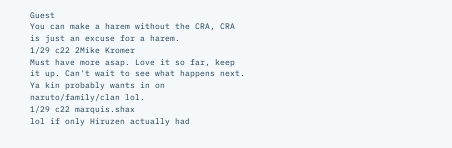Guest
You can make a harem without the CRA, CRA is just an excuse for a harem.
1/29 c22 2Mike Kromer
Must have more asap. Love it so far, keep it up. Can't wait to see what happens next. Ya kin probably wants in on naruto/family/clan lol.
1/29 c22 marquis.shax
lol if only Hiruzen actually had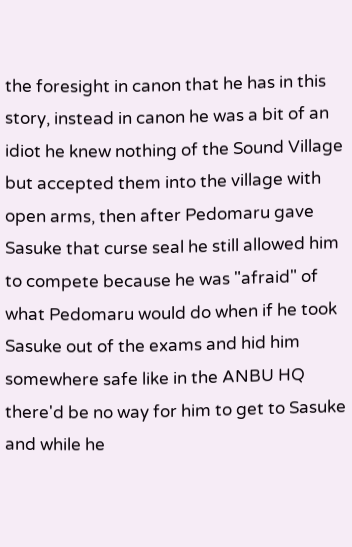the foresight in canon that he has in this story, instead in canon he was a bit of an idiot he knew nothing of the Sound Village but accepted them into the village with open arms, then after Pedomaru gave Sasuke that curse seal he still allowed him to compete because he was "afraid" of what Pedomaru would do when if he took Sasuke out of the exams and hid him somewhere safe like in the ANBU HQ there'd be no way for him to get to Sasuke and while he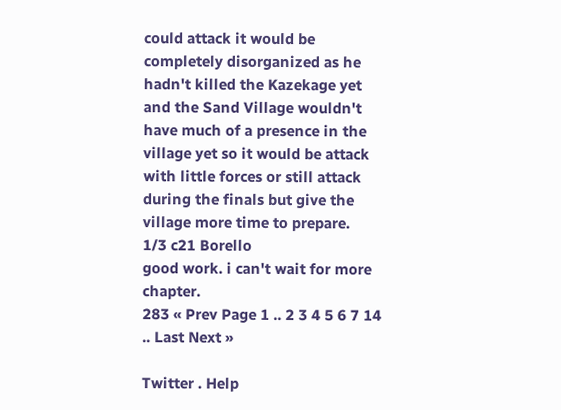could attack it would be completely disorganized as he hadn't killed the Kazekage yet and the Sand Village wouldn't have much of a presence in the village yet so it would be attack with little forces or still attack during the finals but give the village more time to prepare.
1/3 c21 Borello
good work. i can't wait for more chapter.
283 « Prev Page 1 .. 2 3 4 5 6 7 14 .. Last Next »

Twitter . Help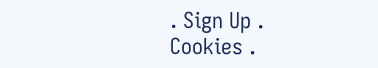. Sign Up . Cookies .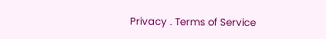Privacy . Terms of Service